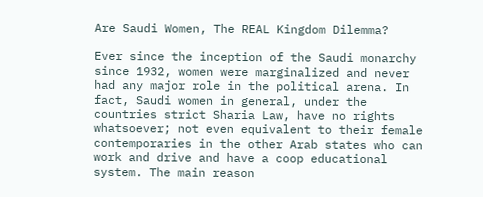Are Saudi Women, The REAL Kingdom Dilemma?

Ever since the inception of the Saudi monarchy since 1932, women were marginalized and never had any major role in the political arena. In fact, Saudi women in general, under the countries strict Sharia Law, have no rights whatsoever; not even equivalent to their female contemporaries in the other Arab states who can work and drive and have a coop educational system. The main reason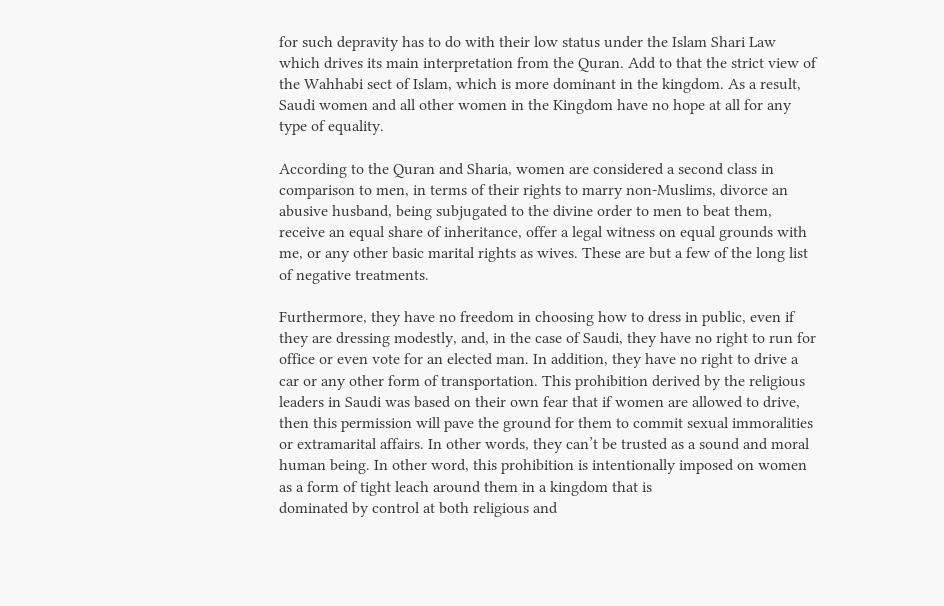for such depravity has to do with their low status under the Islam Shari Law which drives its main interpretation from the Quran. Add to that the strict view of the Wahhabi sect of Islam, which is more dominant in the kingdom. As a result, Saudi women and all other women in the Kingdom have no hope at all for any type of equality.

According to the Quran and Sharia, women are considered a second class in comparison to men, in terms of their rights to marry non-Muslims, divorce an abusive husband, being subjugated to the divine order to men to beat them, receive an equal share of inheritance, offer a legal witness on equal grounds with me, or any other basic marital rights as wives. These are but a few of the long list of negative treatments.

Furthermore, they have no freedom in choosing how to dress in public, even if they are dressing modestly, and, in the case of Saudi, they have no right to run for office or even vote for an elected man. In addition, they have no right to drive a car or any other form of transportation. This prohibition derived by the religious leaders in Saudi was based on their own fear that if women are allowed to drive, then this permission will pave the ground for them to commit sexual immoralities or extramarital affairs. In other words, they can’t be trusted as a sound and moral human being. In other word, this prohibition is intentionally imposed on women as a form of tight leach around them in a kingdom that is
dominated by control at both religious and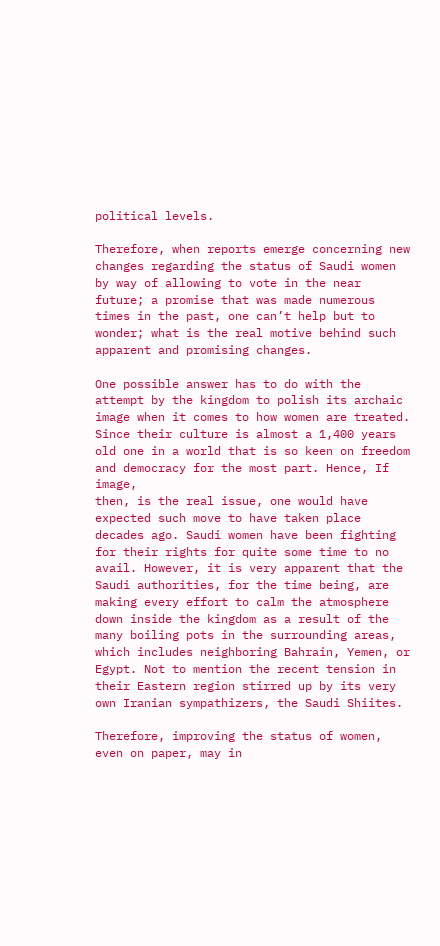political levels.

Therefore, when reports emerge concerning new changes regarding the status of Saudi women by way of allowing to vote in the near future; a promise that was made numerous times in the past, one can’t help but to wonder; what is the real motive behind such apparent and promising changes.

One possible answer has to do with the attempt by the kingdom to polish its archaic image when it comes to how women are treated. Since their culture is almost a 1,400 years old one in a world that is so keen on freedom and democracy for the most part. Hence, If image,
then, is the real issue, one would have expected such move to have taken place decades ago. Saudi women have been fighting for their rights for quite some time to no avail. However, it is very apparent that the Saudi authorities, for the time being, are making every effort to calm the atmosphere down inside the kingdom as a result of the many boiling pots in the surrounding areas, which includes neighboring Bahrain, Yemen, or Egypt. Not to mention the recent tension in their Eastern region stirred up by its very own Iranian sympathizers, the Saudi Shiites.

Therefore, improving the status of women, even on paper, may in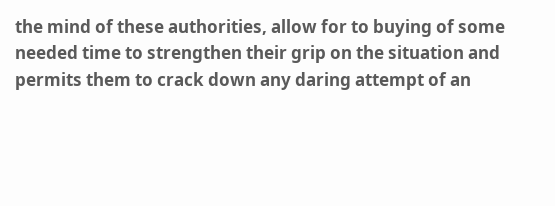the mind of these authorities, allow for to buying of some needed time to strengthen their grip on the situation and permits them to crack down any daring attempt of an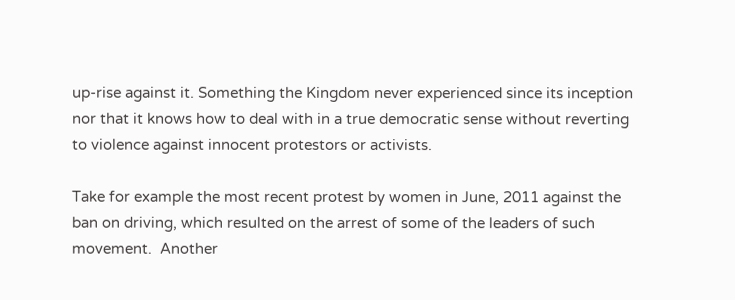up-rise against it. Something the Kingdom never experienced since its inception nor that it knows how to deal with in a true democratic sense without reverting to violence against innocent protestors or activists.

Take for example the most recent protest by women in June, 2011 against the ban on driving, which resulted on the arrest of some of the leaders of such movement.  Another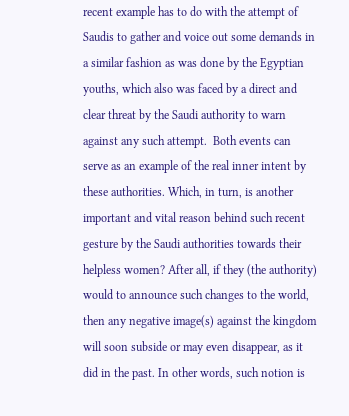recent example has to do with the attempt of Saudis to gather and voice out some demands in a similar fashion as was done by the Egyptian youths, which also was faced by a direct and clear threat by the Saudi authority to warn against any such attempt.  Both events can serve as an example of the real inner intent by these authorities. Which, in turn, is another important and vital reason behind such recent gesture by the Saudi authorities towards their helpless women? After all, if they (the authority) would to announce such changes to the world, then any negative image(s) against the kingdom will soon subside or may even disappear, as it did in the past. In other words, such notion is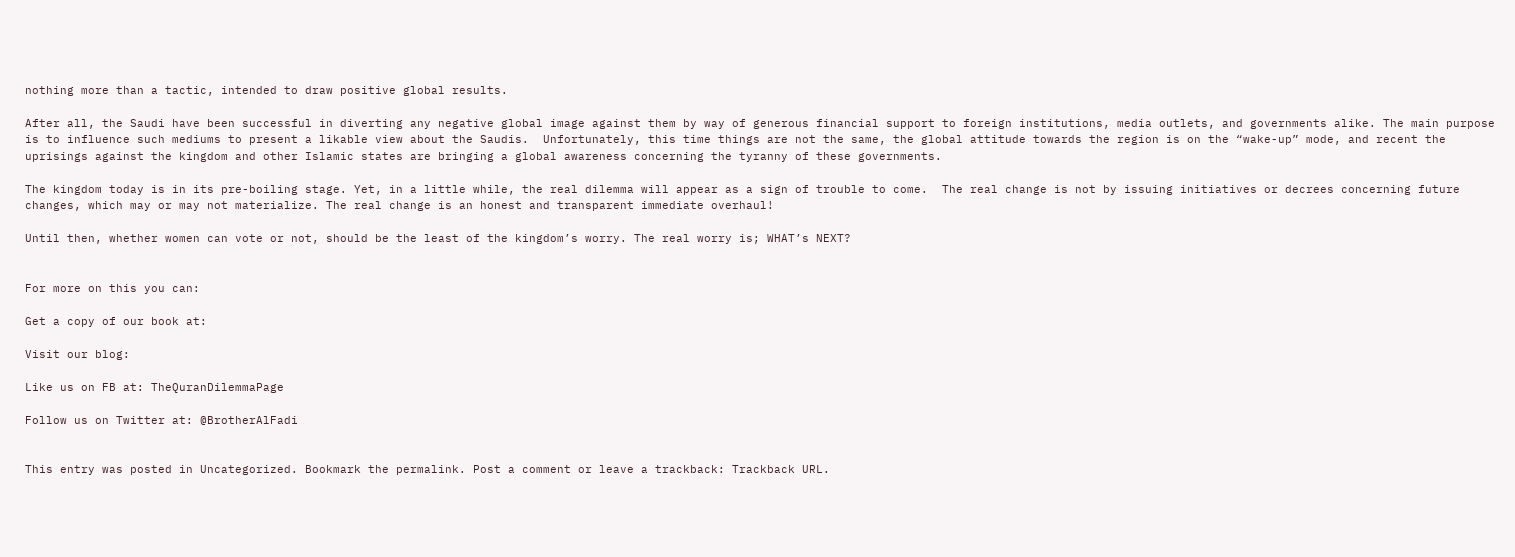nothing more than a tactic, intended to draw positive global results.

After all, the Saudi have been successful in diverting any negative global image against them by way of generous financial support to foreign institutions, media outlets, and governments alike. The main purpose is to influence such mediums to present a likable view about the Saudis.  Unfortunately, this time things are not the same, the global attitude towards the region is on the “wake-up” mode, and recent the uprisings against the kingdom and other Islamic states are bringing a global awareness concerning the tyranny of these governments.

The kingdom today is in its pre-boiling stage. Yet, in a little while, the real dilemma will appear as a sign of trouble to come.  The real change is not by issuing initiatives or decrees concerning future changes, which may or may not materialize. The real change is an honest and transparent immediate overhaul!

Until then, whether women can vote or not, should be the least of the kingdom’s worry. The real worry is; WHAT’s NEXT?


For more on this you can:

Get a copy of our book at:

Visit our blog:

Like us on FB at: TheQuranDilemmaPage

Follow us on Twitter at: @BrotherAlFadi


This entry was posted in Uncategorized. Bookmark the permalink. Post a comment or leave a trackback: Trackback URL.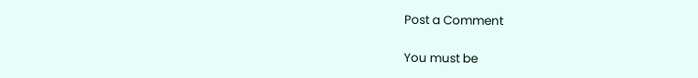Post a Comment

You must be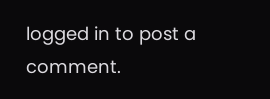logged in to post a comment.